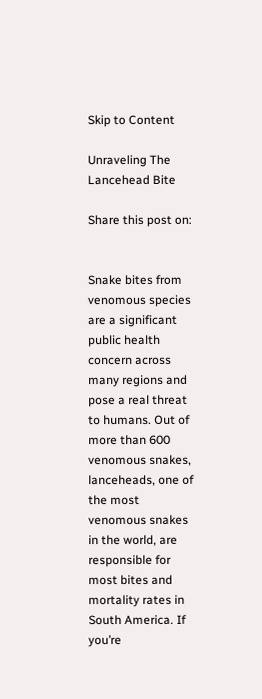Skip to Content

Unraveling The Lancehead Bite

Share this post on:


Snake bites from venomous species are a significant public health concern across many regions and pose a real threat to humans. Out of more than 600 venomous snakes, lanceheads, one of the most venomous snakes in the world, are responsible for most bites and mortality rates in South America. If you’re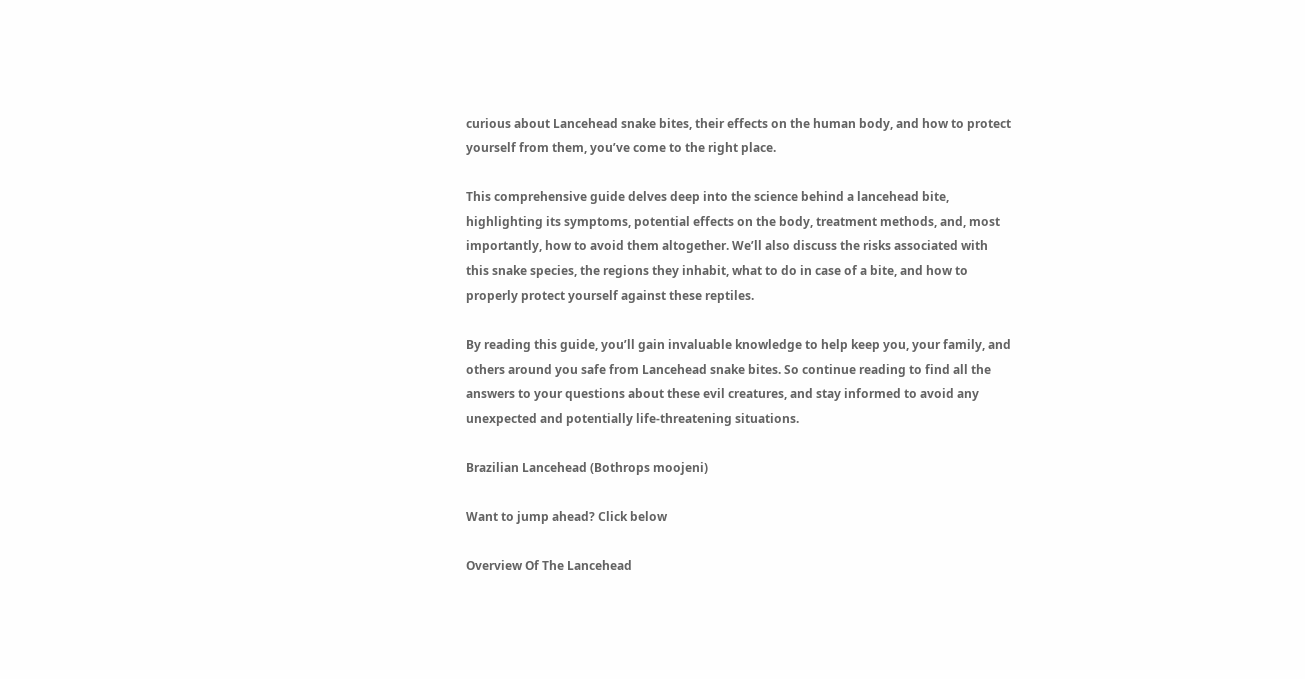curious about Lancehead snake bites, their effects on the human body, and how to protect yourself from them, you’ve come to the right place.

This comprehensive guide delves deep into the science behind a lancehead bite, highlighting its symptoms, potential effects on the body, treatment methods, and, most importantly, how to avoid them altogether. We’ll also discuss the risks associated with this snake species, the regions they inhabit, what to do in case of a bite, and how to properly protect yourself against these reptiles.

By reading this guide, you’ll gain invaluable knowledge to help keep you, your family, and others around you safe from Lancehead snake bites. So continue reading to find all the answers to your questions about these evil creatures, and stay informed to avoid any unexpected and potentially life-threatening situations.

Brazilian Lancehead (Bothrops moojeni)

Want to jump ahead? Click below

Overview Of The Lancehead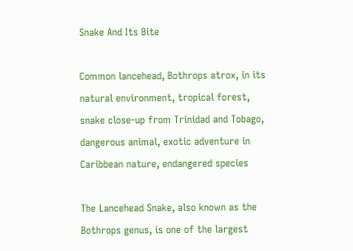Snake And Its Bite

Common lancehead, Bothrops atrox, in its natural environment, tropical forest, snake close-up from Trinidad and Tobago, dangerous animal, exotic adventure in Caribbean nature, endangered species

The Lancehead Snake, also known as the Bothrops genus, is one of the largest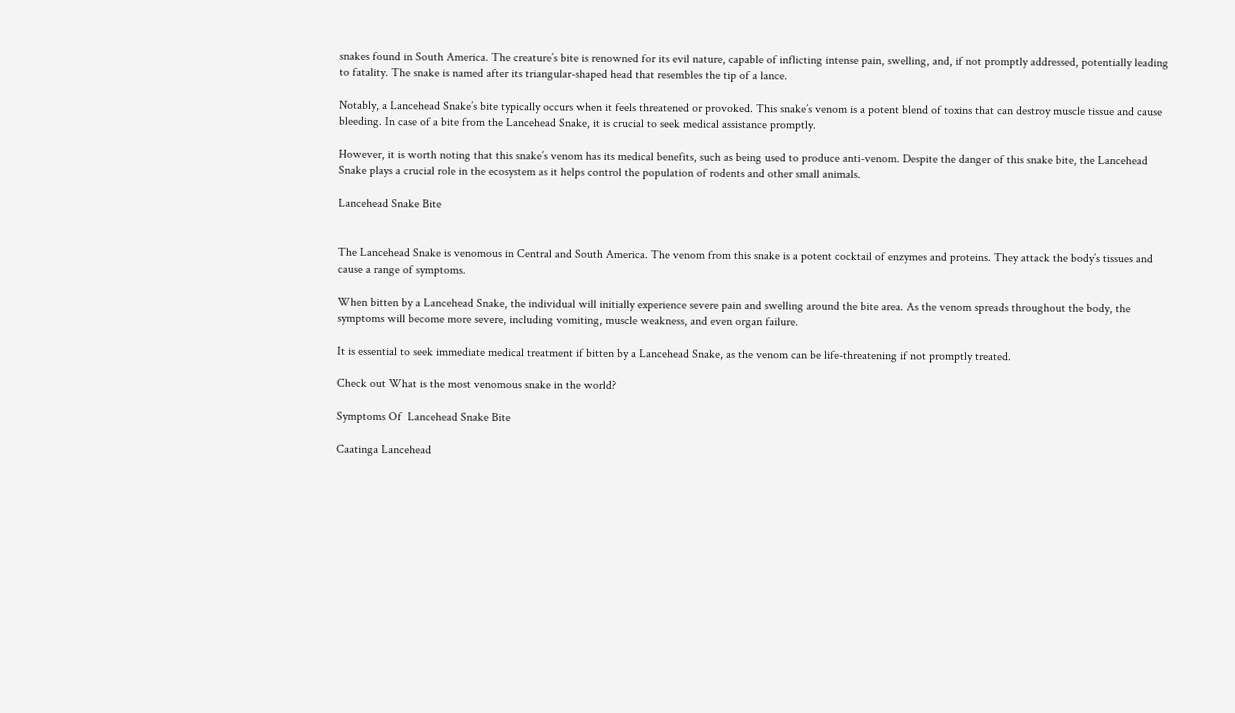snakes found in South America. The creature’s bite is renowned for its evil nature, capable of inflicting intense pain, swelling, and, if not promptly addressed, potentially leading to fatality. The snake is named after its triangular-shaped head that resembles the tip of a lance.

Notably, a Lancehead Snake’s bite typically occurs when it feels threatened or provoked. This snake’s venom is a potent blend of toxins that can destroy muscle tissue and cause bleeding. In case of a bite from the Lancehead Snake, it is crucial to seek medical assistance promptly.

However, it is worth noting that this snake’s venom has its medical benefits, such as being used to produce anti-venom. Despite the danger of this snake bite, the Lancehead Snake plays a crucial role in the ecosystem as it helps control the population of rodents and other small animals.

Lancehead Snake Bite


The Lancehead Snake is venomous in Central and South America. The venom from this snake is a potent cocktail of enzymes and proteins. They attack the body’s tissues and cause a range of symptoms.

When bitten by a Lancehead Snake, the individual will initially experience severe pain and swelling around the bite area. As the venom spreads throughout the body, the symptoms will become more severe, including vomiting, muscle weakness, and even organ failure.

It is essential to seek immediate medical treatment if bitten by a Lancehead Snake, as the venom can be life-threatening if not promptly treated.

Check out What is the most venomous snake in the world?

Symptoms Of  Lancehead Snake Bite

Caatinga Lancehead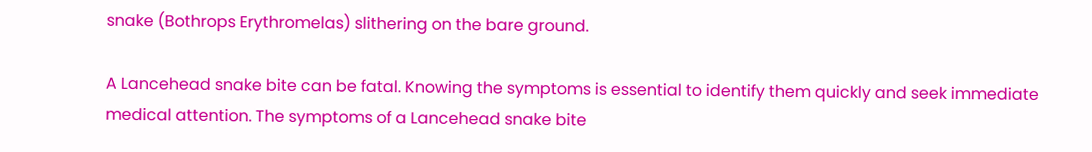snake (Bothrops Erythromelas) slithering on the bare ground.

A Lancehead snake bite can be fatal. Knowing the symptoms is essential to identify them quickly and seek immediate medical attention. The symptoms of a Lancehead snake bite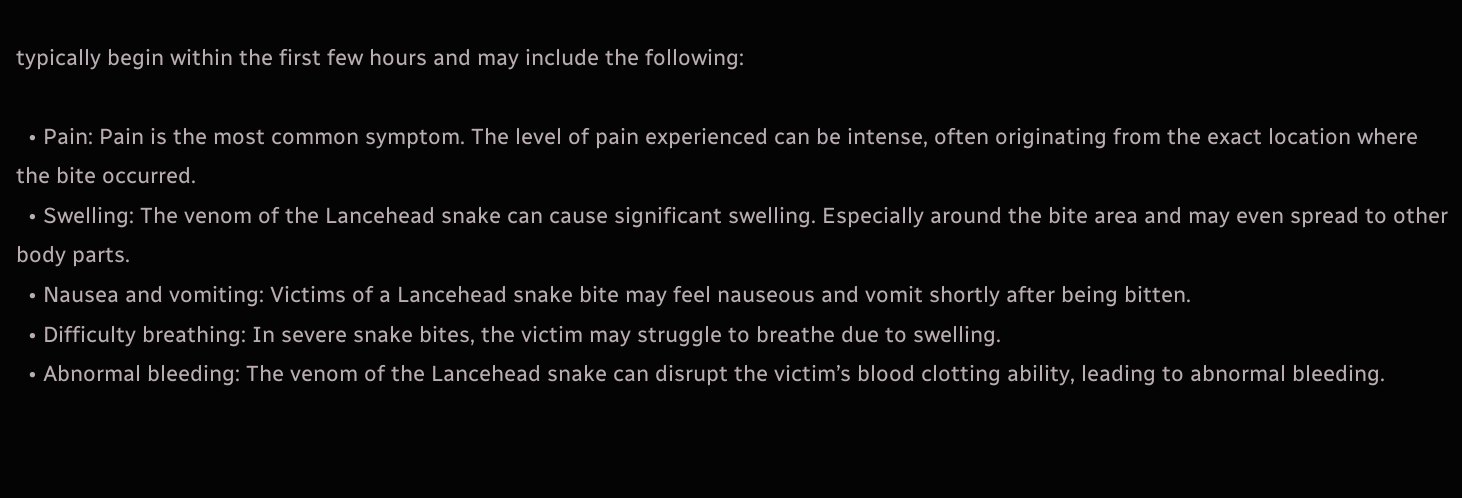typically begin within the first few hours and may include the following:

  • Pain: Pain is the most common symptom. The level of pain experienced can be intense, often originating from the exact location where the bite occurred.
  • Swelling: The venom of the Lancehead snake can cause significant swelling. Especially around the bite area and may even spread to other body parts.
  • Nausea and vomiting: Victims of a Lancehead snake bite may feel nauseous and vomit shortly after being bitten.
  • Difficulty breathing: In severe snake bites, the victim may struggle to breathe due to swelling.
  • Abnormal bleeding: The venom of the Lancehead snake can disrupt the victim’s blood clotting ability, leading to abnormal bleeding.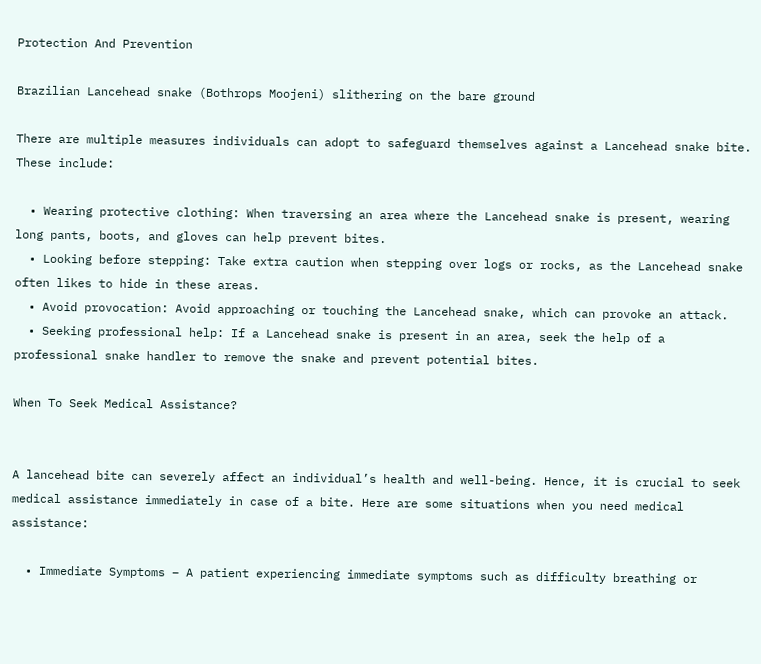Protection And Prevention

Brazilian Lancehead snake (Bothrops Moojeni) slithering on the bare ground

There are multiple measures individuals can adopt to safeguard themselves against a Lancehead snake bite. These include:

  • Wearing protective clothing: When traversing an area where the Lancehead snake is present, wearing long pants, boots, and gloves can help prevent bites.
  • Looking before stepping: Take extra caution when stepping over logs or rocks, as the Lancehead snake often likes to hide in these areas.
  • Avoid provocation: Avoid approaching or touching the Lancehead snake, which can provoke an attack.
  • Seeking professional help: If a Lancehead snake is present in an area, seek the help of a professional snake handler to remove the snake and prevent potential bites.

When To Seek Medical Assistance?


A lancehead bite can severely affect an individual’s health and well-being. Hence, it is crucial to seek medical assistance immediately in case of a bite. Here are some situations when you need medical assistance:

  • Immediate Symptoms – A patient experiencing immediate symptoms such as difficulty breathing or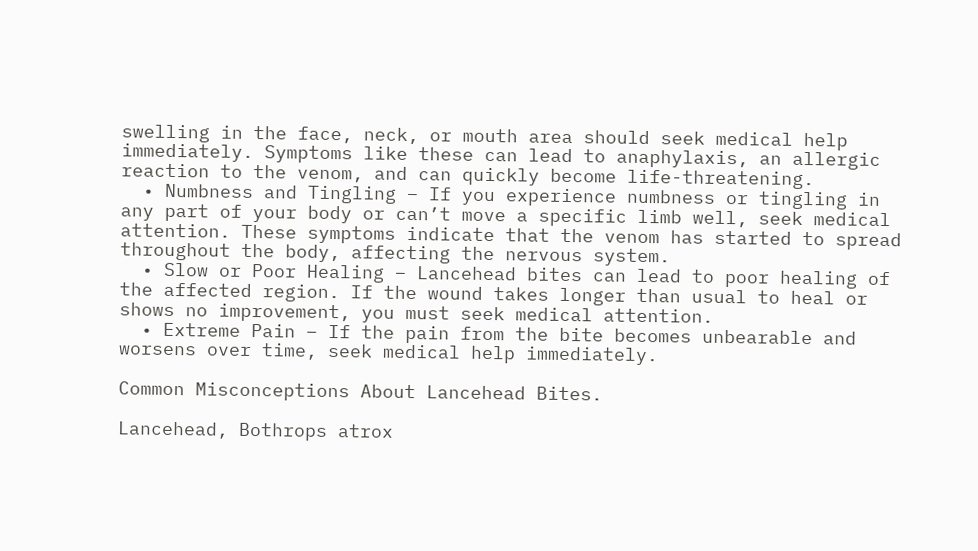swelling in the face, neck, or mouth area should seek medical help immediately. Symptoms like these can lead to anaphylaxis, an allergic reaction to the venom, and can quickly become life-threatening.
  • Numbness and Tingling – If you experience numbness or tingling in any part of your body or can’t move a specific limb well, seek medical attention. These symptoms indicate that the venom has started to spread throughout the body, affecting the nervous system.
  • Slow or Poor Healing – Lancehead bites can lead to poor healing of the affected region. If the wound takes longer than usual to heal or shows no improvement, you must seek medical attention.
  • Extreme Pain – If the pain from the bite becomes unbearable and worsens over time, seek medical help immediately.

Common Misconceptions About Lancehead Bites.

Lancehead, Bothrops atrox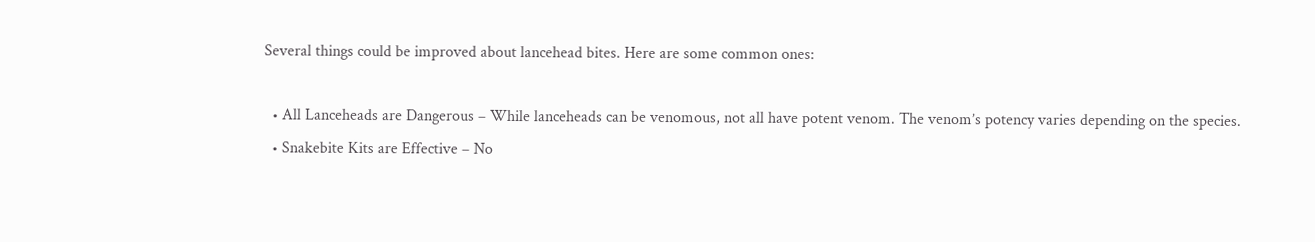Several things could be improved about lancehead bites. Here are some common ones:

  • All Lanceheads are Dangerous – While lanceheads can be venomous, not all have potent venom. The venom’s potency varies depending on the species.
  • Snakebite Kits are Effective – No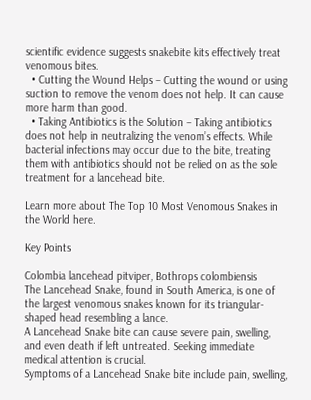scientific evidence suggests snakebite kits effectively treat venomous bites.
  • Cutting the Wound Helps – Cutting the wound or using suction to remove the venom does not help. It can cause more harm than good.
  • Taking Antibiotics is the Solution – Taking antibiotics does not help in neutralizing the venom’s effects. While bacterial infections may occur due to the bite, treating them with antibiotics should not be relied on as the sole treatment for a lancehead bite.

Learn more about The Top 10 Most Venomous Snakes in the World here.

Key Points

Colombia lancehead pitviper, Bothrops colombiensis
The Lancehead Snake, found in South America, is one of the largest venomous snakes known for its triangular-shaped head resembling a lance.
A Lancehead Snake bite can cause severe pain, swelling, and even death if left untreated. Seeking immediate medical attention is crucial.
Symptoms of a Lancehead Snake bite include pain, swelling,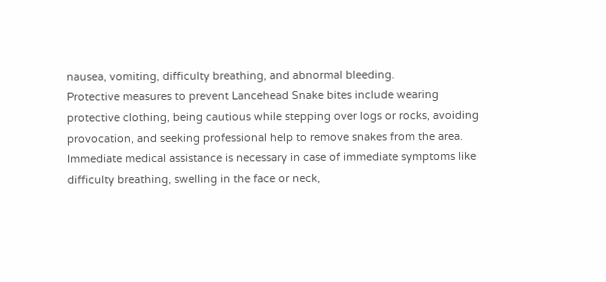nausea, vomiting, difficulty breathing, and abnormal bleeding.
Protective measures to prevent Lancehead Snake bites include wearing protective clothing, being cautious while stepping over logs or rocks, avoiding provocation, and seeking professional help to remove snakes from the area.
Immediate medical assistance is necessary in case of immediate symptoms like difficulty breathing, swelling in the face or neck,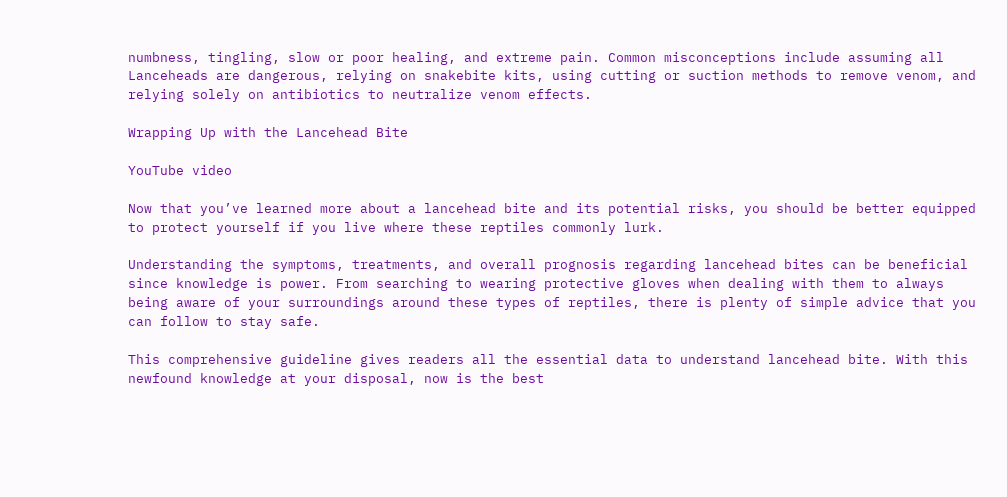numbness, tingling, slow or poor healing, and extreme pain. Common misconceptions include assuming all Lanceheads are dangerous, relying on snakebite kits, using cutting or suction methods to remove venom, and relying solely on antibiotics to neutralize venom effects.

Wrapping Up with the Lancehead Bite

YouTube video

Now that you’ve learned more about a lancehead bite and its potential risks, you should be better equipped to protect yourself if you live where these reptiles commonly lurk.

Understanding the symptoms, treatments, and overall prognosis regarding lancehead bites can be beneficial since knowledge is power. From searching to wearing protective gloves when dealing with them to always being aware of your surroundings around these types of reptiles, there is plenty of simple advice that you can follow to stay safe.

This comprehensive guideline gives readers all the essential data to understand lancehead bite. With this newfound knowledge at your disposal, now is the best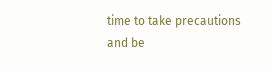time to take precautions and be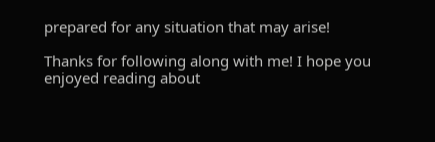prepared for any situation that may arise!

Thanks for following along with me! I hope you enjoyed reading about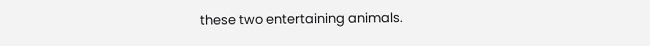these two entertaining animals.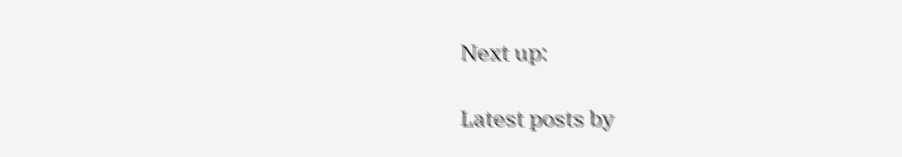Next up:

Latest posts by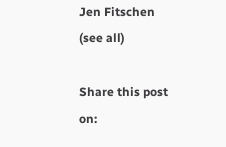Jen Fitschen (see all)

Share this post on: